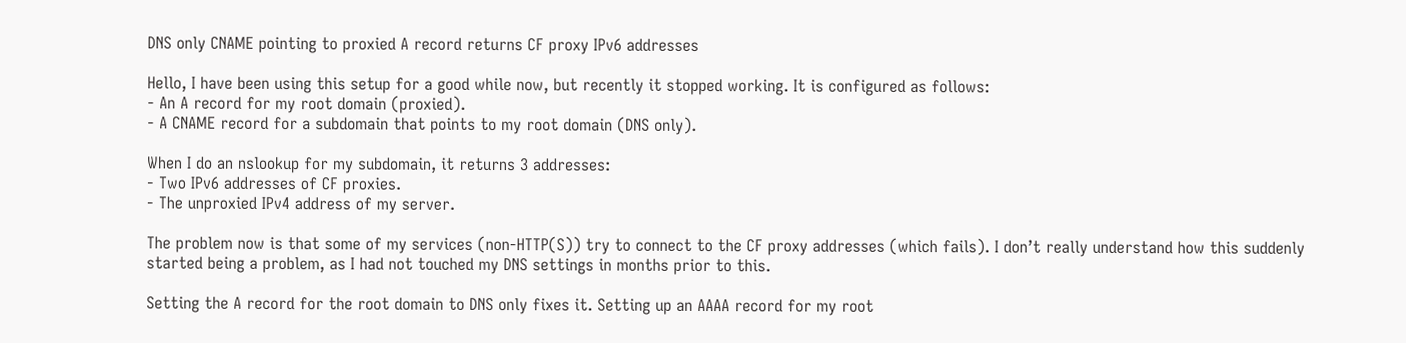DNS only CNAME pointing to proxied A record returns CF proxy IPv6 addresses

Hello, I have been using this setup for a good while now, but recently it stopped working. It is configured as follows:
- An A record for my root domain (proxied).
- A CNAME record for a subdomain that points to my root domain (DNS only).

When I do an nslookup for my subdomain, it returns 3 addresses:
- Two IPv6 addresses of CF proxies.
- The unproxied IPv4 address of my server.

The problem now is that some of my services (non-HTTP(S)) try to connect to the CF proxy addresses (which fails). I don’t really understand how this suddenly started being a problem, as I had not touched my DNS settings in months prior to this.

Setting the A record for the root domain to DNS only fixes it. Setting up an AAAA record for my root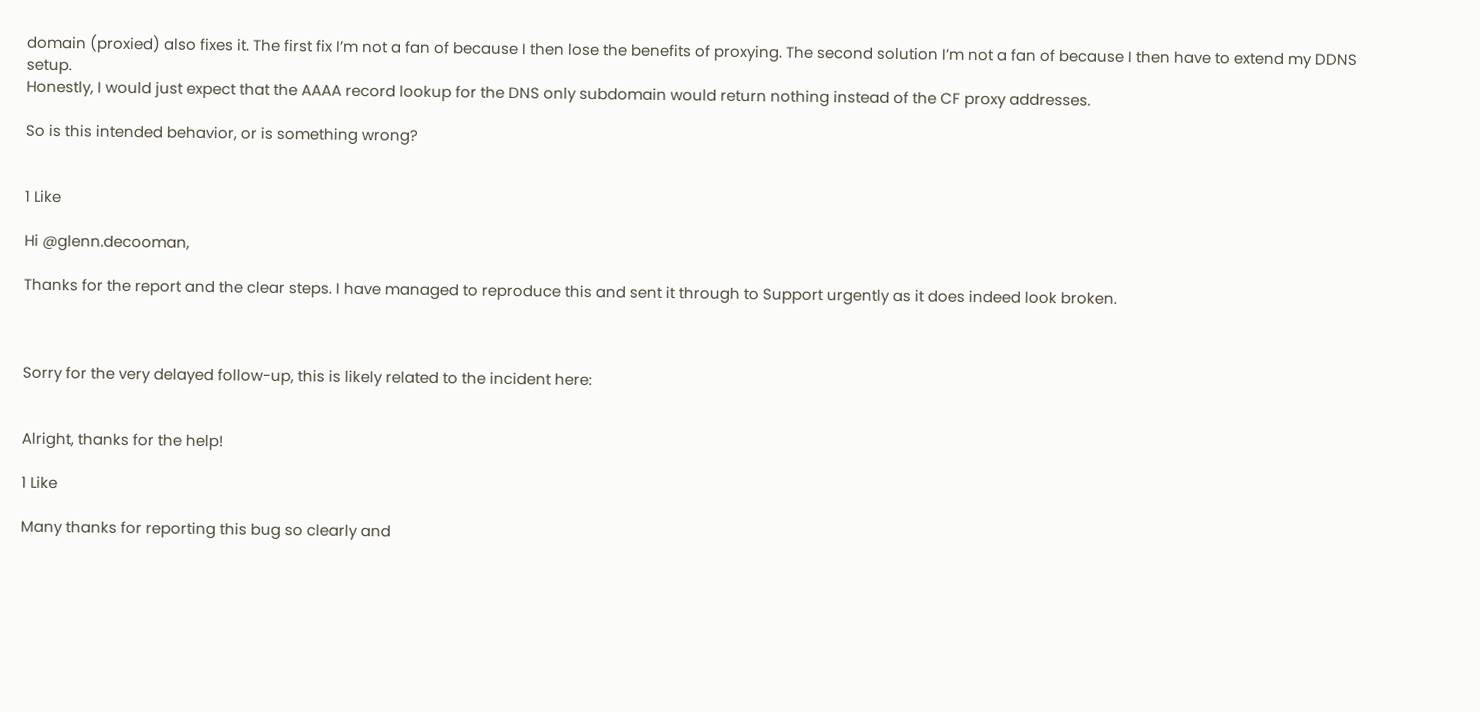domain (proxied) also fixes it. The first fix I’m not a fan of because I then lose the benefits of proxying. The second solution I’m not a fan of because I then have to extend my DDNS setup.
Honestly, I would just expect that the AAAA record lookup for the DNS only subdomain would return nothing instead of the CF proxy addresses.

So is this intended behavior, or is something wrong?


1 Like

Hi @glenn.decooman,

Thanks for the report and the clear steps. I have managed to reproduce this and sent it through to Support urgently as it does indeed look broken.



Sorry for the very delayed follow-up, this is likely related to the incident here:


Alright, thanks for the help!

1 Like

Many thanks for reporting this bug so clearly and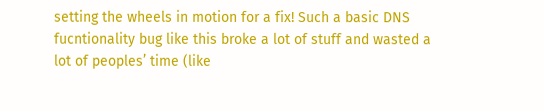setting the wheels in motion for a fix! Such a basic DNS fucntionality bug like this broke a lot of stuff and wasted a lot of peoples’ time (like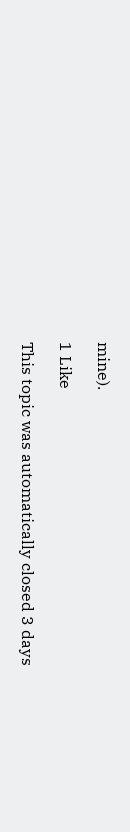mine).

1 Like

This topic was automatically closed 3 days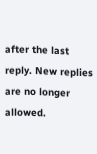after the last reply. New replies are no longer allowed.